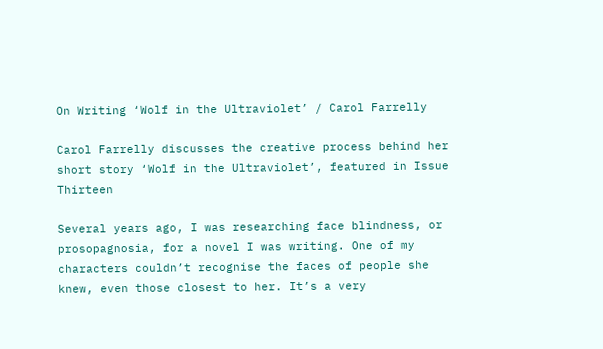On Writing ‘Wolf in the Ultraviolet’ / Carol Farrelly

Carol Farrelly discusses the creative process behind her short story ‘Wolf in the Ultraviolet’, featured in Issue Thirteen

Several years ago, I was researching face blindness, or prosopagnosia, for a novel I was writing. One of my characters couldn’t recognise the faces of people she knew, even those closest to her. It’s a very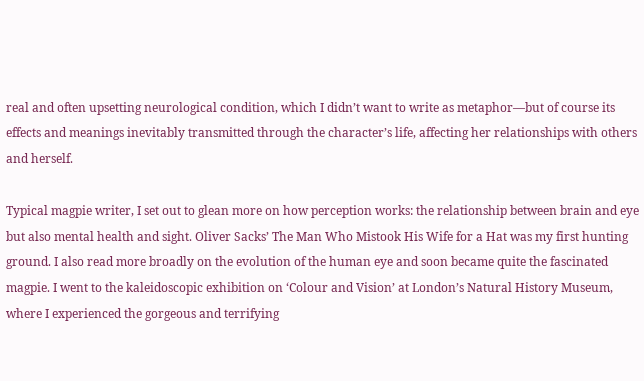real and often upsetting neurological condition, which I didn’t want to write as metaphor—but of course its effects and meanings inevitably transmitted through the character’s life, affecting her relationships with others and herself.

Typical magpie writer, I set out to glean more on how perception works: the relationship between brain and eye but also mental health and sight. Oliver Sacks’ The Man Who Mistook His Wife for a Hat was my first hunting ground. I also read more broadly on the evolution of the human eye and soon became quite the fascinated magpie. I went to the kaleidoscopic exhibition on ‘Colour and Vision’ at London’s Natural History Museum, where I experienced the gorgeous and terrifying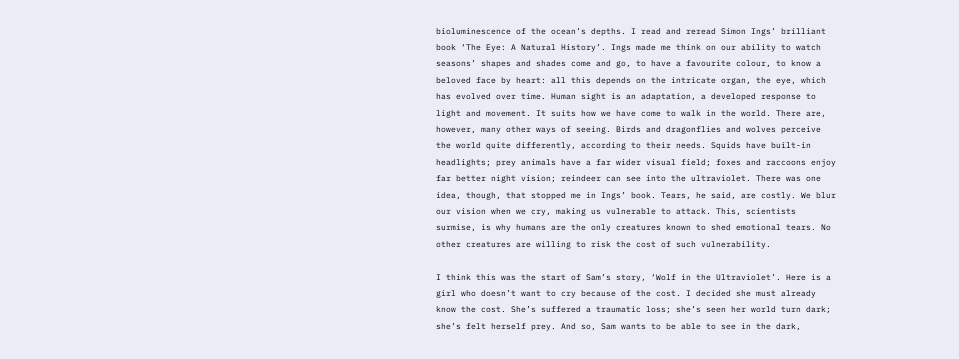bioluminescence of the ocean’s depths. I read and reread Simon Ings’ brilliant book ‘The Eye: A Natural History’. Ings made me think on our ability to watch seasons’ shapes and shades come and go, to have a favourite colour, to know a beloved face by heart: all this depends on the intricate organ, the eye, which has evolved over time. Human sight is an adaptation, a developed response to light and movement. It suits how we have come to walk in the world. There are, however, many other ways of seeing. Birds and dragonflies and wolves perceive the world quite differently, according to their needs. Squids have built-in headlights; prey animals have a far wider visual field; foxes and raccoons enjoy far better night vision; reindeer can see into the ultraviolet. There was one idea, though, that stopped me in Ings’ book. Tears, he said, are costly. We blur our vision when we cry, making us vulnerable to attack. This, scientists surmise, is why humans are the only creatures known to shed emotional tears. No other creatures are willing to risk the cost of such vulnerability.

I think this was the start of Sam’s story, ‘Wolf in the Ultraviolet’. Here is a girl who doesn’t want to cry because of the cost. I decided she must already know the cost. She’s suffered a traumatic loss; she’s seen her world turn dark; she’s felt herself prey. And so, Sam wants to be able to see in the dark,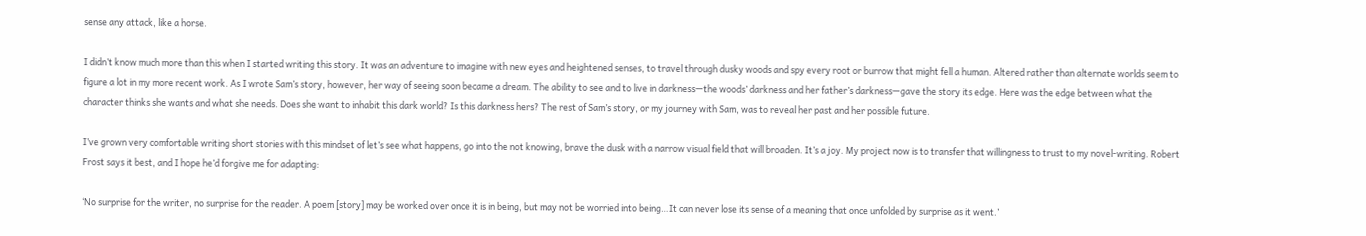sense any attack, like a horse.

I didn’t know much more than this when I started writing this story. It was an adventure to imagine with new eyes and heightened senses, to travel through dusky woods and spy every root or burrow that might fell a human. Altered rather than alternate worlds seem to figure a lot in my more recent work. As I wrote Sam’s story, however, her way of seeing soon became a dream. The ability to see and to live in darkness—the woods’ darkness and her father’s darkness—gave the story its edge. Here was the edge between what the character thinks she wants and what she needs. Does she want to inhabit this dark world? Is this darkness hers? The rest of Sam’s story, or my journey with Sam, was to reveal her past and her possible future.

I’ve grown very comfortable writing short stories with this mindset of let’s see what happens, go into the not knowing, brave the dusk with a narrow visual field that will broaden. It’s a joy. My project now is to transfer that willingness to trust to my novel-writing. Robert Frost says it best, and I hope he’d forgive me for adapting:

‘No surprise for the writer, no surprise for the reader. A poem [story] may be worked over once it is in being, but may not be worried into being…It can never lose its sense of a meaning that once unfolded by surprise as it went.’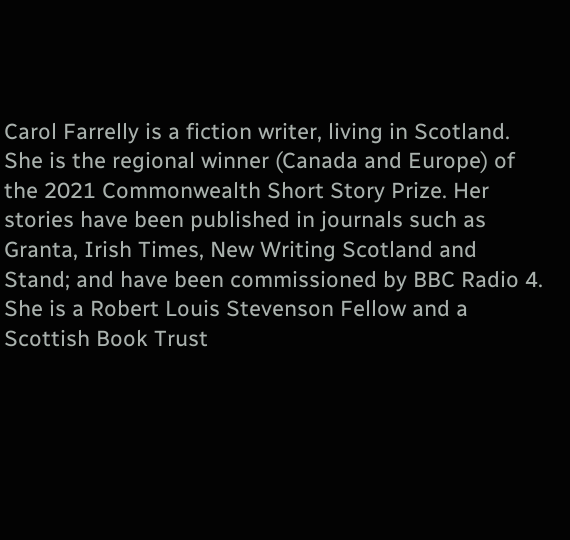Carol Farrelly is a fiction writer, living in Scotland. She is the regional winner (Canada and Europe) of the 2021 Commonwealth Short Story Prize. Her stories have been published in journals such as Granta, Irish Times, New Writing Scotland and Stand; and have been commissioned by BBC Radio 4. She is a Robert Louis Stevenson Fellow and a Scottish Book Trust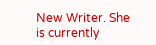New Writer. She is currently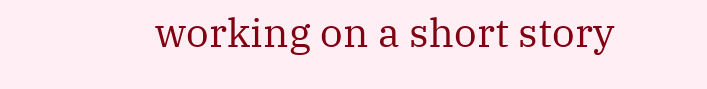working on a short story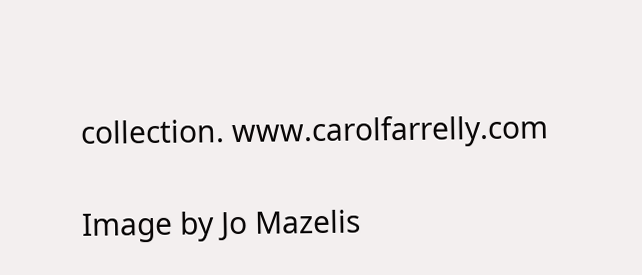collection. www.carolfarrelly.com

Image by Jo Mazelis